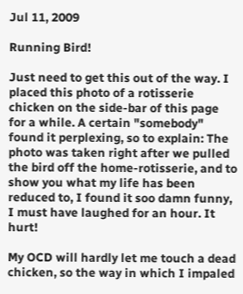Jul 11, 2009

Running Bird!

Just need to get this out of the way. I placed this photo of a rotisserie chicken on the side-bar of this page for a while. A certain "somebody" found it perplexing, so to explain: The photo was taken right after we pulled the bird off the home-rotisserie, and to show you what my life has been reduced to, I found it soo damn funny, I must have laughed for an hour. It hurt!

My OCD will hardly let me touch a dead chicken, so the way in which I impaled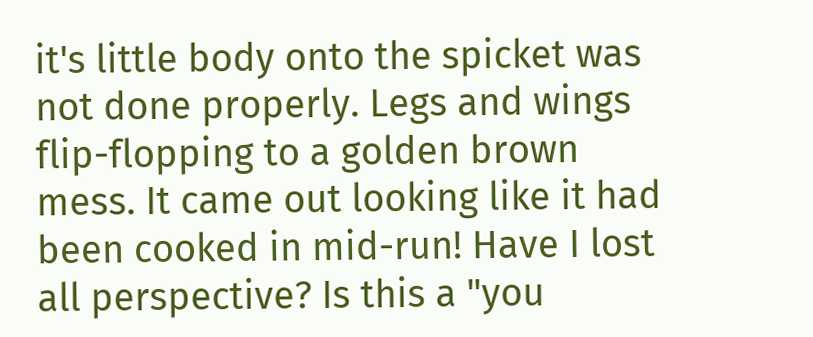it's little body onto the spicket was not done properly. Legs and wings flip-flopping to a golden brown mess. It came out looking like it had been cooked in mid-run! Have I lost all perspective? Is this a "you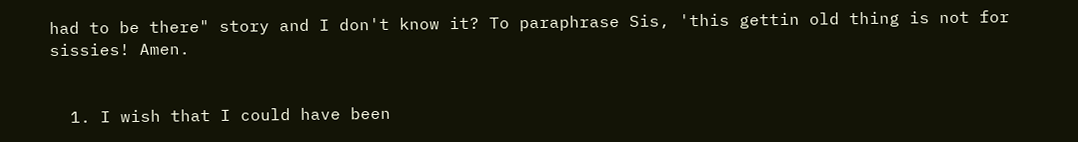had to be there" story and I don't know it? To paraphrase Sis, 'this gettin old thing is not for sissies! Amen.


  1. I wish that I could have been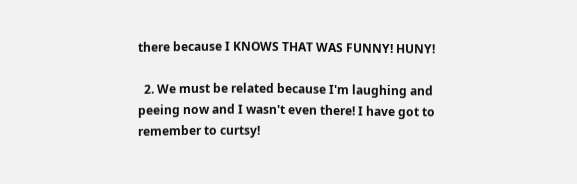there because I KNOWS THAT WAS FUNNY! HUNY!

  2. We must be related because I'm laughing and peeing now and I wasn't even there! I have got to remember to curtsy!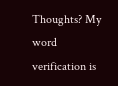Thoughts? My word verification is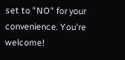set to "NO" for your convenience. You're welcome!